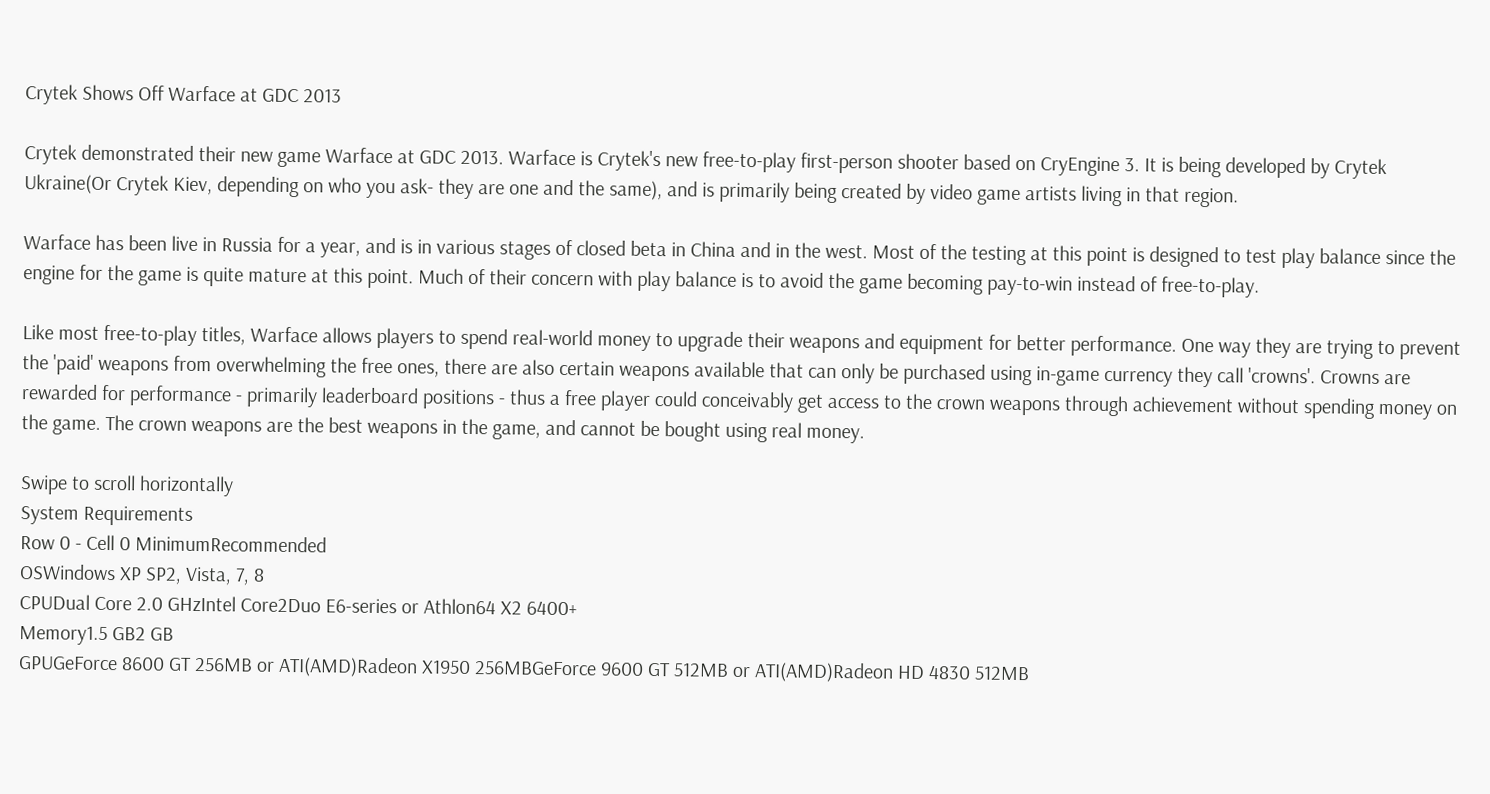Crytek Shows Off Warface at GDC 2013

Crytek demonstrated their new game Warface at GDC 2013. Warface is Crytek's new free-to-play first-person shooter based on CryEngine 3. It is being developed by Crytek Ukraine(Or Crytek Kiev, depending on who you ask- they are one and the same), and is primarily being created by video game artists living in that region.

Warface has been live in Russia for a year, and is in various stages of closed beta in China and in the west. Most of the testing at this point is designed to test play balance since the engine for the game is quite mature at this point. Much of their concern with play balance is to avoid the game becoming pay-to-win instead of free-to-play.

Like most free-to-play titles, Warface allows players to spend real-world money to upgrade their weapons and equipment for better performance. One way they are trying to prevent the 'paid' weapons from overwhelming the free ones, there are also certain weapons available that can only be purchased using in-game currency they call 'crowns'. Crowns are rewarded for performance - primarily leaderboard positions - thus a free player could conceivably get access to the crown weapons through achievement without spending money on the game. The crown weapons are the best weapons in the game, and cannot be bought using real money.

Swipe to scroll horizontally
System Requirements
Row 0 - Cell 0 MinimumRecommended
OSWindows XP SP2, Vista, 7, 8
CPUDual Core 2.0 GHzIntel Core2Duo E6-series or Athlon64 X2 6400+
Memory1.5 GB2 GB
GPUGeForce 8600 GT 256MB or ATI(AMD)Radeon X1950 256MBGeForce 9600 GT 512MB or ATI(AMD)Radeon HD 4830 512MB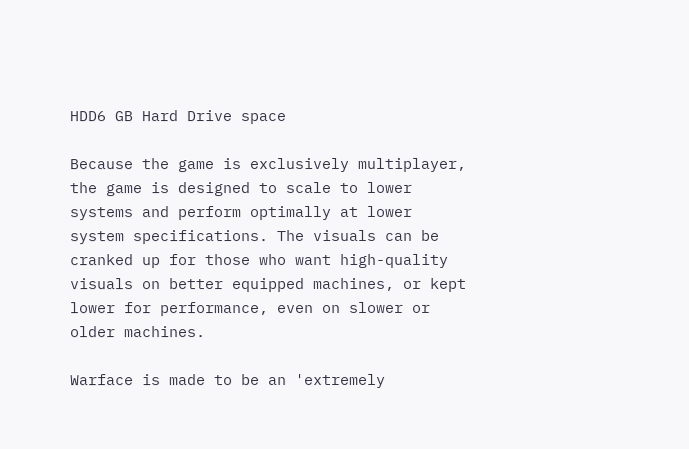HDD6 GB Hard Drive space

Because the game is exclusively multiplayer, the game is designed to scale to lower systems and perform optimally at lower system specifications. The visuals can be cranked up for those who want high-quality visuals on better equipped machines, or kept lower for performance, even on slower or older machines.

Warface is made to be an 'extremely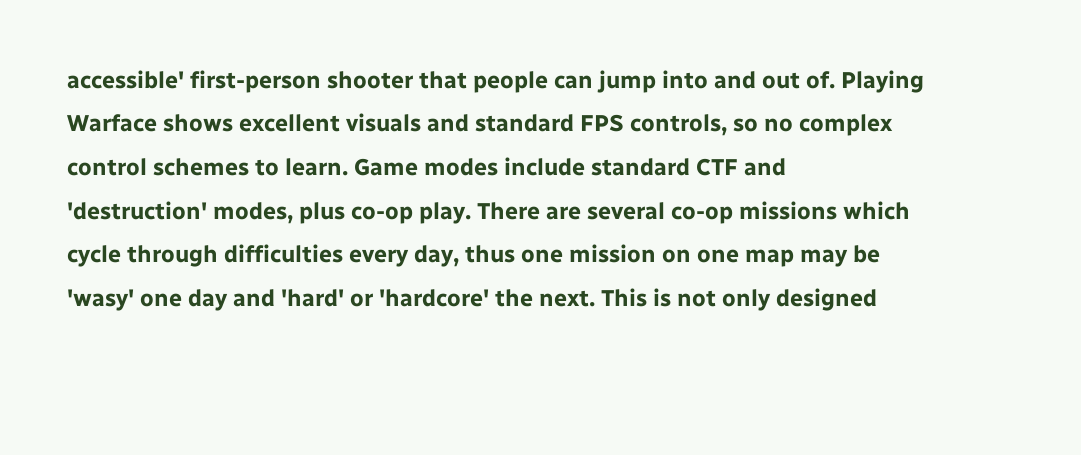accessible' first-person shooter that people can jump into and out of. Playing Warface shows excellent visuals and standard FPS controls, so no complex control schemes to learn. Game modes include standard CTF and 'destruction' modes, plus co-op play. There are several co-op missions which cycle through difficulties every day, thus one mission on one map may be 'wasy' one day and 'hard' or 'hardcore' the next. This is not only designed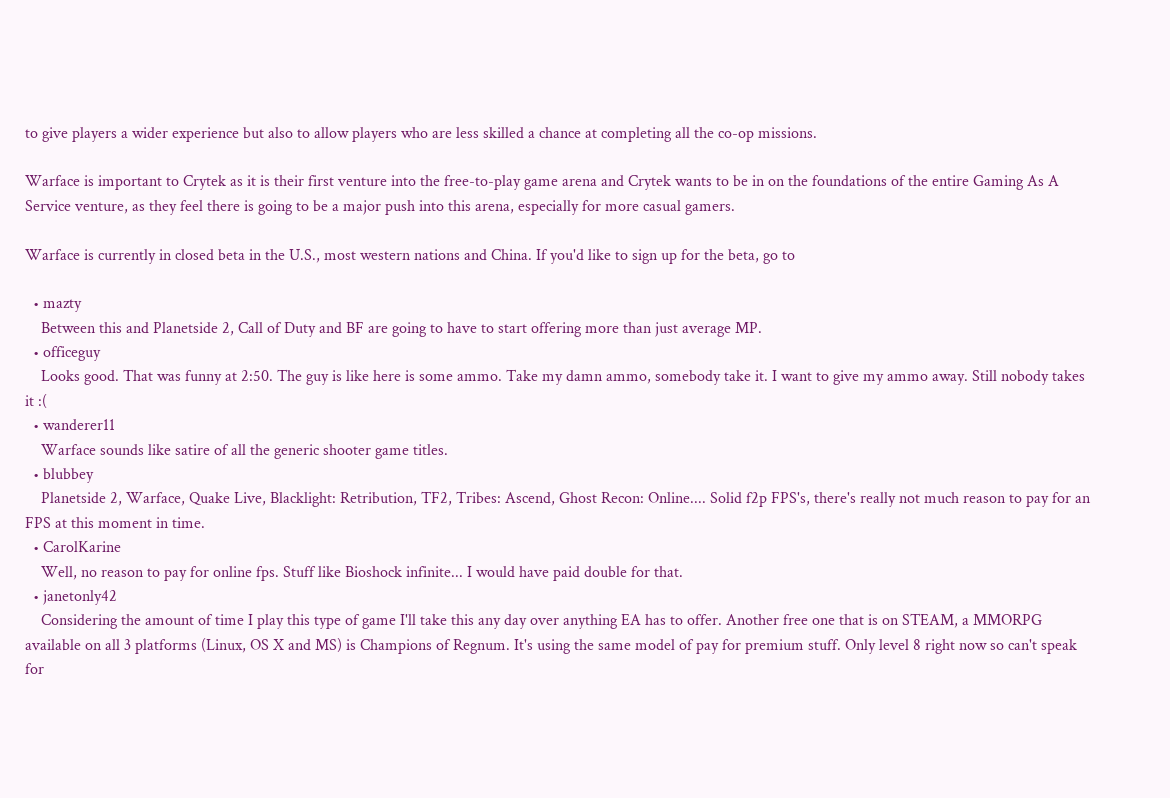to give players a wider experience but also to allow players who are less skilled a chance at completing all the co-op missions.

Warface is important to Crytek as it is their first venture into the free-to-play game arena and Crytek wants to be in on the foundations of the entire Gaming As A Service venture, as they feel there is going to be a major push into this arena, especially for more casual gamers.

Warface is currently in closed beta in the U.S., most western nations and China. If you'd like to sign up for the beta, go to

  • mazty
    Between this and Planetside 2, Call of Duty and BF are going to have to start offering more than just average MP.
  • officeguy
    Looks good. That was funny at 2:50. The guy is like here is some ammo. Take my damn ammo, somebody take it. I want to give my ammo away. Still nobody takes it :(
  • wanderer11
    Warface sounds like satire of all the generic shooter game titles.
  • blubbey
    Planetside 2, Warface, Quake Live, Blacklight: Retribution, TF2, Tribes: Ascend, Ghost Recon: Online.... Solid f2p FPS's, there's really not much reason to pay for an FPS at this moment in time.
  • CarolKarine
    Well, no reason to pay for online fps. Stuff like Bioshock infinite... I would have paid double for that.
  • janetonly42
    Considering the amount of time I play this type of game I'll take this any day over anything EA has to offer. Another free one that is on STEAM, a MMORPG available on all 3 platforms (Linux, OS X and MS) is Champions of Regnum. It's using the same model of pay for premium stuff. Only level 8 right now so can't speak for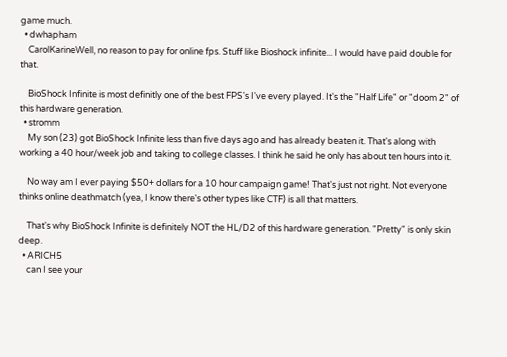game much.
  • dwhapham
    CarolKarineWell, no reason to pay for online fps. Stuff like Bioshock infinite... I would have paid double for that.

    BioShock Infinite is most definitly one of the best FPS's I've every played. It's the "Half Life" or "doom 2" of this hardware generation.
  • stromm
    My son (23) got BioShock Infinite less than five days ago and has already beaten it. That's along with working a 40 hour/week job and taking to college classes. I think he said he only has about ten hours into it.

    No way am I ever paying $50+ dollars for a 10 hour campaign game! That's just not right. Not everyone thinks online deathmatch (yea, I know there's other types like CTF) is all that matters.

    That's why BioShock Infinite is definitely NOT the HL/D2 of this hardware generation. "Pretty" is only skin deep.
  • ARICH5
    can I see your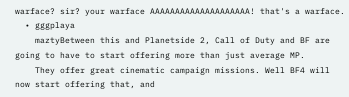warface? sir? your warface AAAAAAAAAAAAAAAAAAAA! that's a warface.
  • gggplaya
    maztyBetween this and Planetside 2, Call of Duty and BF are going to have to start offering more than just average MP.
    They offer great cinematic campaign missions. Well BF4 will now start offering that, and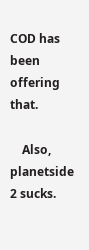COD has been offering that.

    Also, planetside 2 sucks.